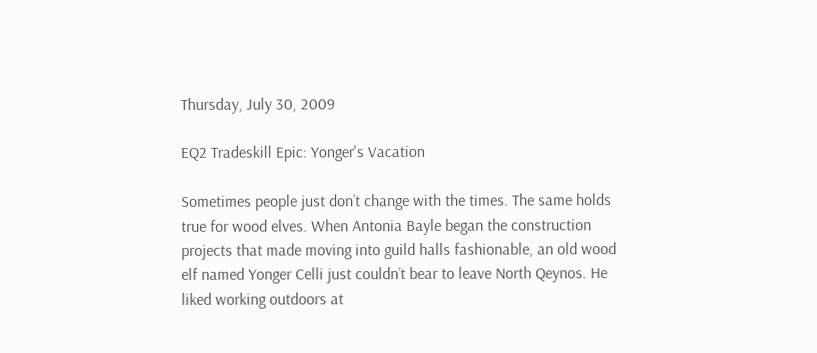Thursday, July 30, 2009

EQ2 Tradeskill Epic: Yonger's Vacation

Sometimes people just don’t change with the times. The same holds true for wood elves. When Antonia Bayle began the construction projects that made moving into guild halls fashionable, an old wood elf named Yonger Celli just couldn’t bear to leave North Qeynos. He liked working outdoors at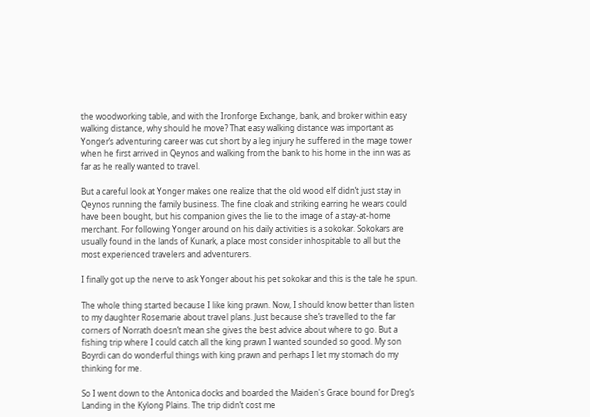the woodworking table, and with the Ironforge Exchange, bank, and broker within easy walking distance, why should he move? That easy walking distance was important as Yonger’s adventuring career was cut short by a leg injury he suffered in the mage tower when he first arrived in Qeynos and walking from the bank to his home in the inn was as far as he really wanted to travel.

But a careful look at Yonger makes one realize that the old wood elf didn’t just stay in Qeynos running the family business. The fine cloak and striking earring he wears could have been bought, but his companion gives the lie to the image of a stay-at-home merchant. For following Yonger around on his daily activities is a sokokar. Sokokars are usually found in the lands of Kunark, a place most consider inhospitable to all but the most experienced travelers and adventurers.

I finally got up the nerve to ask Yonger about his pet sokokar and this is the tale he spun.

The whole thing started because I like king prawn. Now, I should know better than listen to my daughter Rosemarie about travel plans. Just because she’s travelled to the far corners of Norrath doesn’t mean she gives the best advice about where to go. But a fishing trip where I could catch all the king prawn I wanted sounded so good. My son Boyrdi can do wonderful things with king prawn and perhaps I let my stomach do my thinking for me.

So I went down to the Antonica docks and boarded the Maiden's Grace bound for Dreg’s Landing in the Kylong Plains. The trip didn’t cost me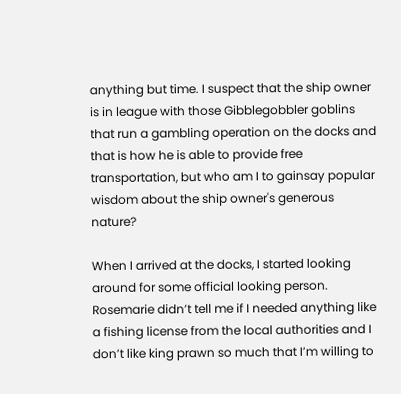anything but time. I suspect that the ship owner is in league with those Gibblegobbler goblins that run a gambling operation on the docks and that is how he is able to provide free transportation, but who am I to gainsay popular wisdom about the ship owner's generous nature?

When I arrived at the docks, I started looking around for some official looking person. Rosemarie didn’t tell me if I needed anything like a fishing license from the local authorities and I don’t like king prawn so much that I’m willing to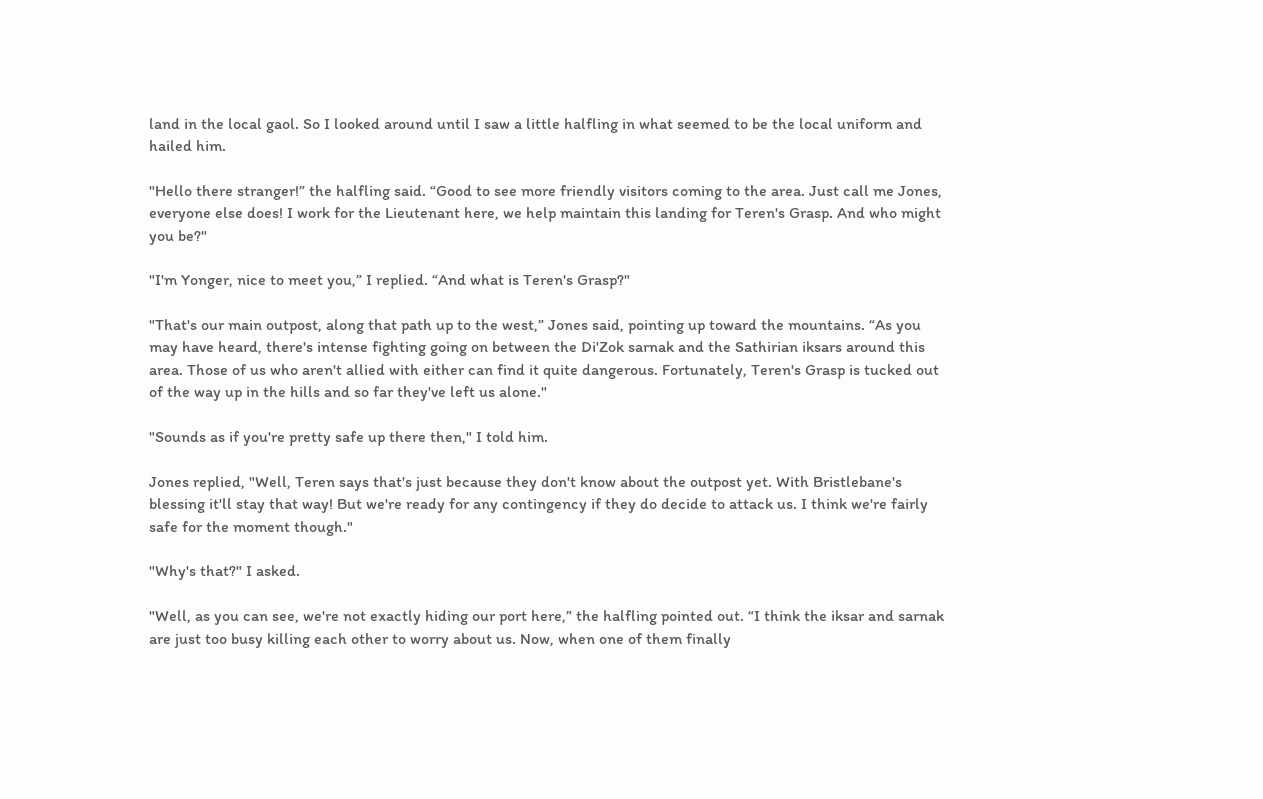land in the local gaol. So I looked around until I saw a little halfling in what seemed to be the local uniform and hailed him.

"Hello there stranger!” the halfling said. “Good to see more friendly visitors coming to the area. Just call me Jones, everyone else does! I work for the Lieutenant here, we help maintain this landing for Teren's Grasp. And who might you be?"

"I'm Yonger, nice to meet you,” I replied. “And what is Teren's Grasp?"

"That's our main outpost, along that path up to the west,” Jones said, pointing up toward the mountains. “As you may have heard, there's intense fighting going on between the Di'Zok sarnak and the Sathirian iksars around this area. Those of us who aren't allied with either can find it quite dangerous. Fortunately, Teren's Grasp is tucked out of the way up in the hills and so far they've left us alone."

"Sounds as if you're pretty safe up there then," I told him.

Jones replied, "Well, Teren says that's just because they don't know about the outpost yet. With Bristlebane's blessing it'll stay that way! But we're ready for any contingency if they do decide to attack us. I think we're fairly safe for the moment though."

"Why's that?" I asked.

"Well, as you can see, we're not exactly hiding our port here,” the halfling pointed out. “I think the iksar and sarnak are just too busy killing each other to worry about us. Now, when one of them finally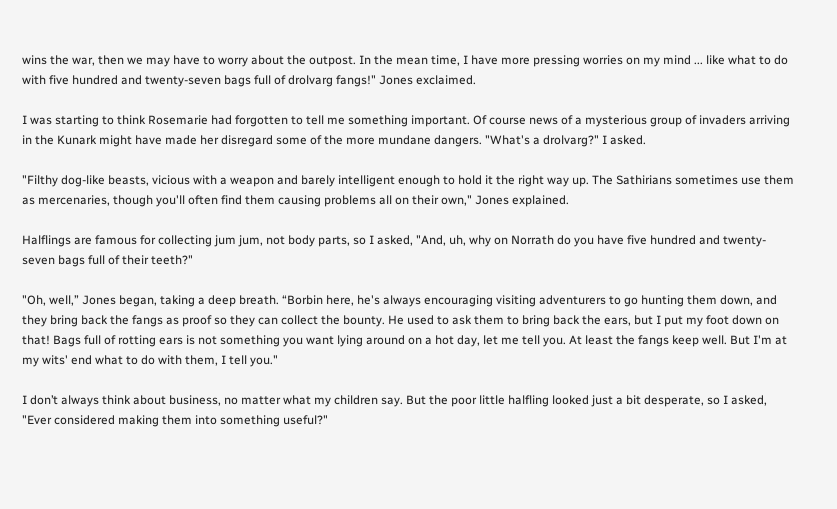wins the war, then we may have to worry about the outpost. In the mean time, I have more pressing worries on my mind ... like what to do with five hundred and twenty-seven bags full of drolvarg fangs!" Jones exclaimed.

I was starting to think Rosemarie had forgotten to tell me something important. Of course news of a mysterious group of invaders arriving in the Kunark might have made her disregard some of the more mundane dangers. "What's a drolvarg?" I asked.

"Filthy dog-like beasts, vicious with a weapon and barely intelligent enough to hold it the right way up. The Sathirians sometimes use them as mercenaries, though you'll often find them causing problems all on their own," Jones explained.

Halflings are famous for collecting jum jum, not body parts, so I asked, "And, uh, why on Norrath do you have five hundred and twenty-seven bags full of their teeth?"

"Oh, well,” Jones began, taking a deep breath. “Borbin here, he's always encouraging visiting adventurers to go hunting them down, and they bring back the fangs as proof so they can collect the bounty. He used to ask them to bring back the ears, but I put my foot down on that! Bags full of rotting ears is not something you want lying around on a hot day, let me tell you. At least the fangs keep well. But I'm at my wits' end what to do with them, I tell you."

I don’t always think about business, no matter what my children say. But the poor little halfling looked just a bit desperate, so I asked, "Ever considered making them into something useful?"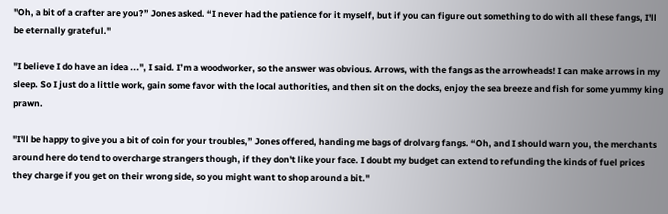"Oh, a bit of a crafter are you?” Jones asked. “I never had the patience for it myself, but if you can figure out something to do with all these fangs, I'll be eternally grateful."

"I believe I do have an idea ...", I said. I’m a woodworker, so the answer was obvious. Arrows, with the fangs as the arrowheads! I can make arrows in my sleep. So I just do a little work, gain some favor with the local authorities, and then sit on the docks, enjoy the sea breeze and fish for some yummy king prawn.

"I'll be happy to give you a bit of coin for your troubles,” Jones offered, handing me bags of drolvarg fangs. “Oh, and I should warn you, the merchants around here do tend to overcharge strangers though, if they don't like your face. I doubt my budget can extend to refunding the kinds of fuel prices they charge if you get on their wrong side, so you might want to shop around a bit."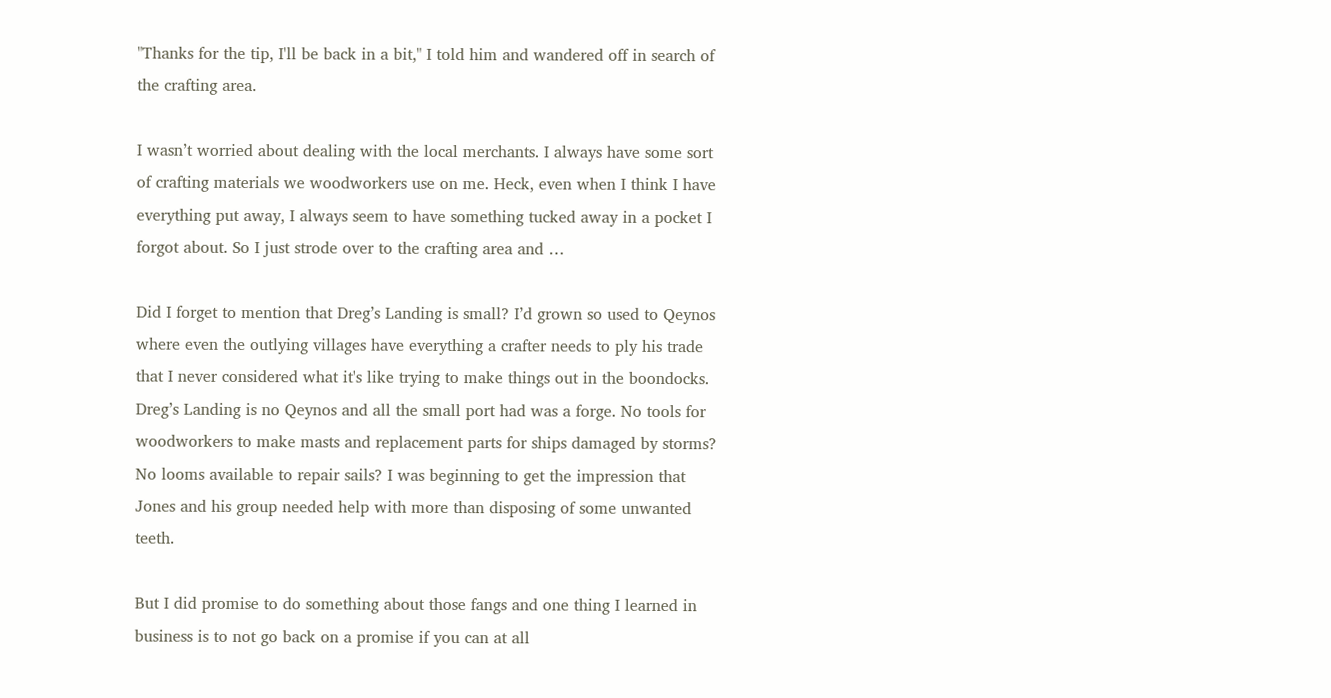"Thanks for the tip, I'll be back in a bit," I told him and wandered off in search of the crafting area.

I wasn’t worried about dealing with the local merchants. I always have some sort of crafting materials we woodworkers use on me. Heck, even when I think I have everything put away, I always seem to have something tucked away in a pocket I forgot about. So I just strode over to the crafting area and …

Did I forget to mention that Dreg’s Landing is small? I’d grown so used to Qeynos where even the outlying villages have everything a crafter needs to ply his trade that I never considered what it's like trying to make things out in the boondocks. Dreg’s Landing is no Qeynos and all the small port had was a forge. No tools for woodworkers to make masts and replacement parts for ships damaged by storms? No looms available to repair sails? I was beginning to get the impression that Jones and his group needed help with more than disposing of some unwanted teeth.

But I did promise to do something about those fangs and one thing I learned in business is to not go back on a promise if you can at all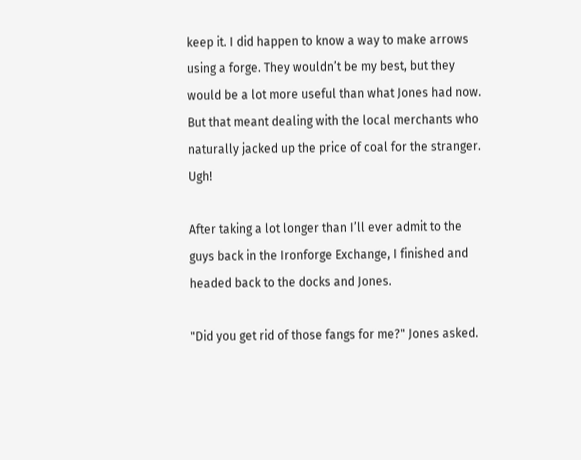keep it. I did happen to know a way to make arrows using a forge. They wouldn’t be my best, but they would be a lot more useful than what Jones had now. But that meant dealing with the local merchants who naturally jacked up the price of coal for the stranger. Ugh!

After taking a lot longer than I’ll ever admit to the guys back in the Ironforge Exchange, I finished and headed back to the docks and Jones.

"Did you get rid of those fangs for me?" Jones asked.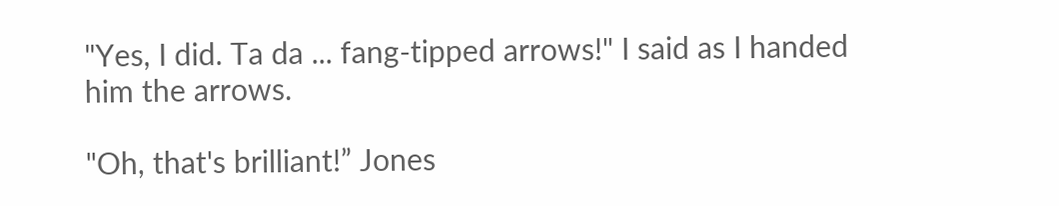"Yes, I did. Ta da ... fang-tipped arrows!" I said as I handed him the arrows.

"Oh, that's brilliant!” Jones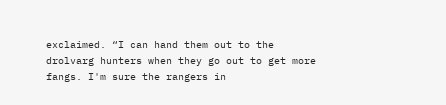exclaimed. “I can hand them out to the drolvarg hunters when they go out to get more fangs. I'm sure the rangers in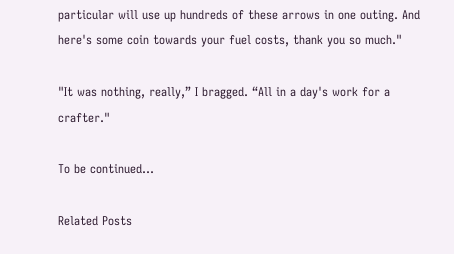particular will use up hundreds of these arrows in one outing. And here's some coin towards your fuel costs, thank you so much."

"It was nothing, really,” I bragged. “All in a day's work for a crafter."

To be continued…

Related Posts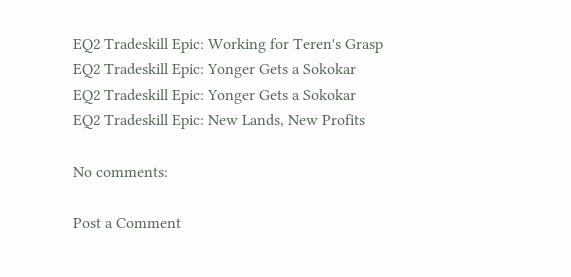EQ2 Tradeskill Epic: Working for Teren's Grasp
EQ2 Tradeskill Epic: Yonger Gets a Sokokar
EQ2 Tradeskill Epic: Yonger Gets a Sokokar
EQ2 Tradeskill Epic: New Lands, New Profits

No comments:

Post a Comment